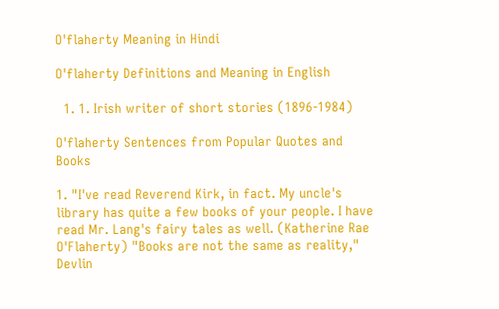O'flaherty Meaning in Hindi

O'flaherty Definitions and Meaning in English

  1. 1. Irish writer of short stories (1896-1984)

O'flaherty Sentences from Popular Quotes and Books

1. "I've read Reverend Kirk, in fact. My uncle's library has quite a few books of your people. I have read Mr. Lang's fairy tales as well. (Katherine Rae O'Flaherty) "Books are not the same as reality," Devlin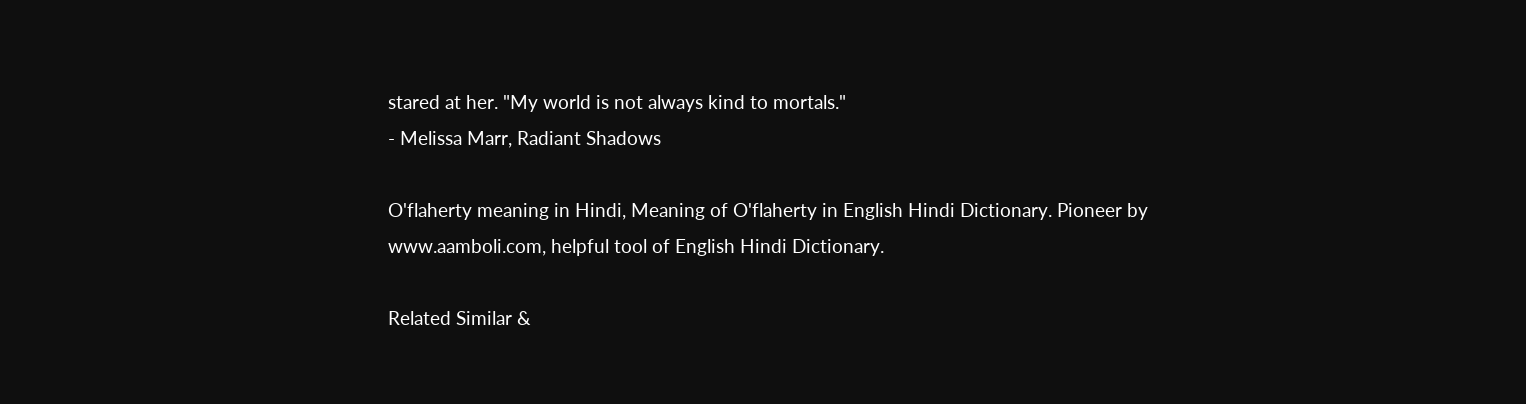stared at her. "My world is not always kind to mortals."
- Melissa Marr, Radiant Shadows

O'flaherty meaning in Hindi, Meaning of O'flaherty in English Hindi Dictionary. Pioneer by www.aamboli.com, helpful tool of English Hindi Dictionary.

Related Similar &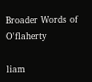Broader Words of O'flaherty

liam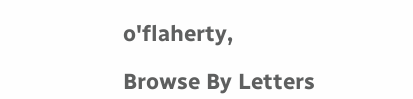o'flaherty,

Browse By Letters